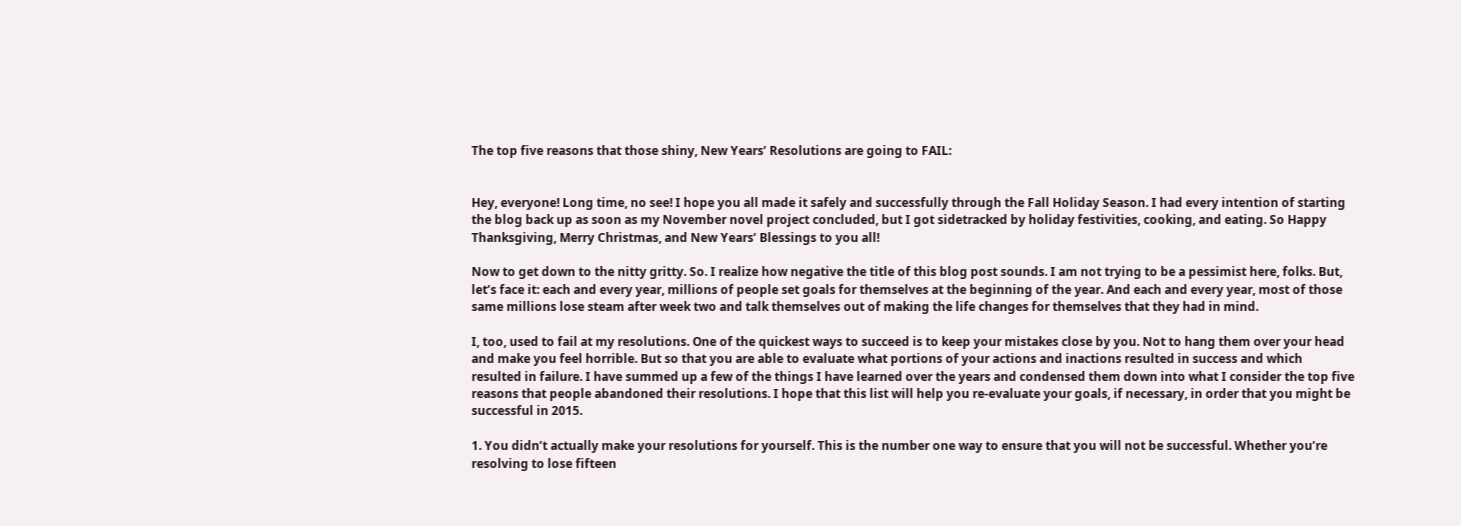The top five reasons that those shiny, New Years’ Resolutions are going to FAIL:


Hey, everyone! Long time, no see! I hope you all made it safely and successfully through the Fall Holiday Season. I had every intention of starting the blog back up as soon as my November novel project concluded, but I got sidetracked by holiday festivities, cooking, and eating. So Happy Thanksgiving, Merry Christmas, and New Years’ Blessings to you all!

Now to get down to the nitty gritty. So. I realize how negative the title of this blog post sounds. I am not trying to be a pessimist here, folks. But, let’s face it: each and every year, millions of people set goals for themselves at the beginning of the year. And each and every year, most of those same millions lose steam after week two and talk themselves out of making the life changes for themselves that they had in mind.

I, too, used to fail at my resolutions. One of the quickest ways to succeed is to keep your mistakes close by you. Not to hang them over your head and make you feel horrible. But so that you are able to evaluate what portions of your actions and inactions resulted in success and which resulted in failure. I have summed up a few of the things I have learned over the years and condensed them down into what I consider the top five reasons that people abandoned their resolutions. I hope that this list will help you re-evaluate your goals, if necessary, in order that you might be successful in 2015.

1. You didn’t actually make your resolutions for yourself. This is the number one way to ensure that you will not be successful. Whether you’re resolving to lose fifteen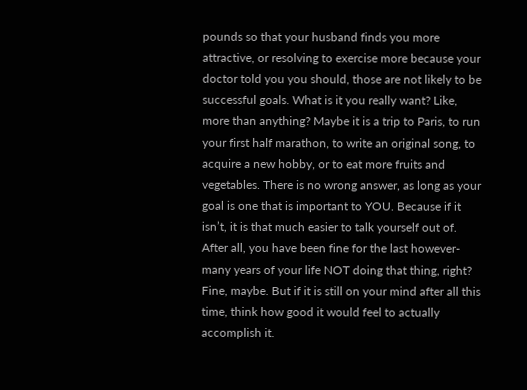pounds so that your husband finds you more attractive, or resolving to exercise more because your doctor told you you should, those are not likely to be successful goals. What is it you really want? Like, more than anything? Maybe it is a trip to Paris, to run your first half marathon, to write an original song, to acquire a new hobby, or to eat more fruits and vegetables. There is no wrong answer, as long as your goal is one that is important to YOU. Because if it isn’t, it is that much easier to talk yourself out of. After all, you have been fine for the last however-many years of your life NOT doing that thing, right? Fine, maybe. But if it is still on your mind after all this time, think how good it would feel to actually accomplish it.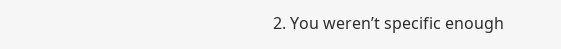2. You weren’t specific enough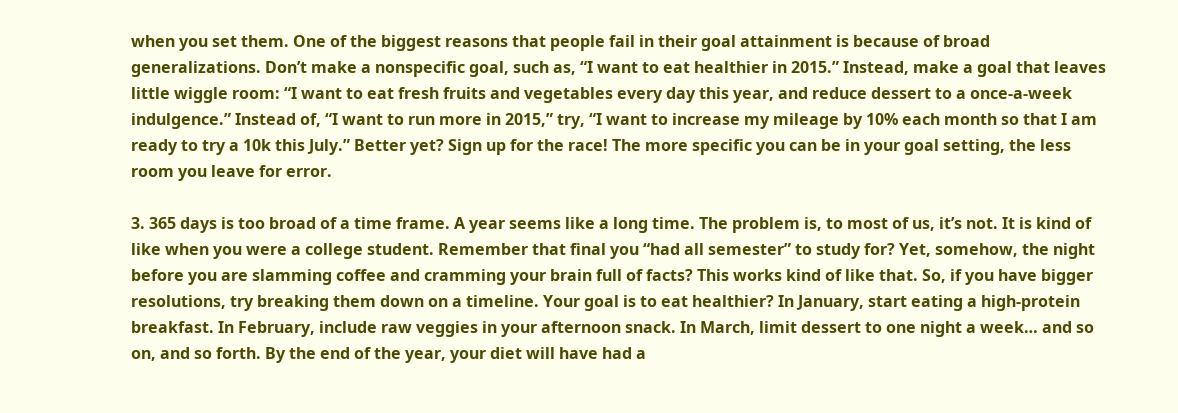when you set them. One of the biggest reasons that people fail in their goal attainment is because of broad generalizations. Don’t make a nonspecific goal, such as, “I want to eat healthier in 2015.” Instead, make a goal that leaves little wiggle room: “I want to eat fresh fruits and vegetables every day this year, and reduce dessert to a once-a-week indulgence.” Instead of, “I want to run more in 2015,” try, “I want to increase my mileage by 10% each month so that I am ready to try a 10k this July.” Better yet? Sign up for the race! The more specific you can be in your goal setting, the less room you leave for error.

3. 365 days is too broad of a time frame. A year seems like a long time. The problem is, to most of us, it’s not. It is kind of like when you were a college student. Remember that final you “had all semester” to study for? Yet, somehow, the night before you are slamming coffee and cramming your brain full of facts? This works kind of like that. So, if you have bigger resolutions, try breaking them down on a timeline. Your goal is to eat healthier? In January, start eating a high-protein breakfast. In February, include raw veggies in your afternoon snack. In March, limit dessert to one night a week… and so on, and so forth. By the end of the year, your diet will have had a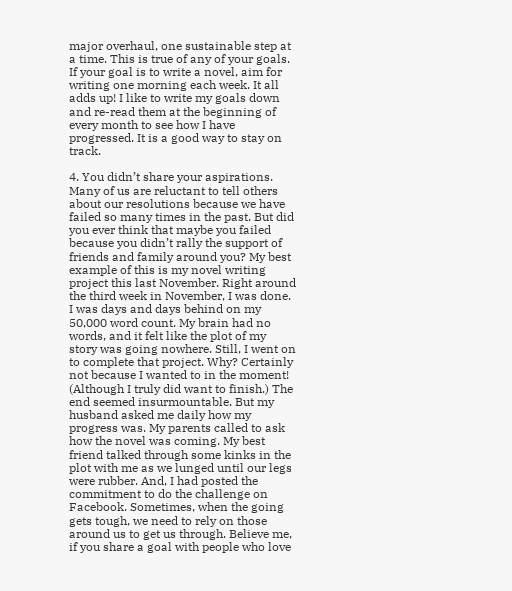major overhaul, one sustainable step at a time. This is true of any of your goals. If your goal is to write a novel, aim for writing one morning each week. It all adds up! I like to write my goals down and re-read them at the beginning of every month to see how I have progressed. It is a good way to stay on track.

4. You didn’t share your aspirations. Many of us are reluctant to tell others about our resolutions because we have failed so many times in the past. But did you ever think that maybe you failed because you didn’t rally the support of friends and family around you? My best example of this is my novel writing project this last November. Right around the third week in November, I was done. I was days and days behind on my 50,000 word count. My brain had no words, and it felt like the plot of my story was going nowhere. Still, I went on to complete that project. Why? Certainly not because I wanted to in the moment! (Although I truly did want to finish.) The end seemed insurmountable. But my husband asked me daily how my progress was. My parents called to ask how the novel was coming. My best friend talked through some kinks in the plot with me as we lunged until our legs were rubber. And, I had posted the commitment to do the challenge on Facebook. Sometimes, when the going gets tough, we need to rely on those around us to get us through. Believe me, if you share a goal with people who love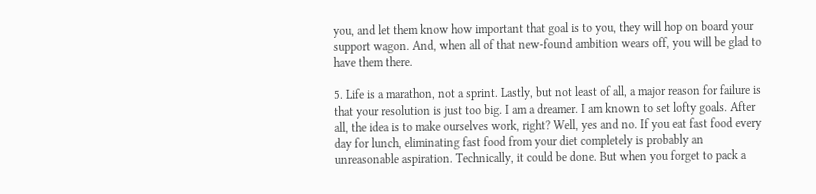you, and let them know how important that goal is to you, they will hop on board your support wagon. And, when all of that new-found ambition wears off, you will be glad to have them there.

5. Life is a marathon, not a sprint. Lastly, but not least of all, a major reason for failure is that your resolution is just too big. I am a dreamer. I am known to set lofty goals. After all, the idea is to make ourselves work, right? Well, yes and no. If you eat fast food every day for lunch, eliminating fast food from your diet completely is probably an unreasonable aspiration. Technically, it could be done. But when you forget to pack a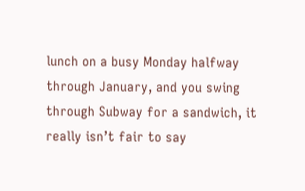lunch on a busy Monday halfway through January, and you swing through Subway for a sandwich, it really isn’t fair to say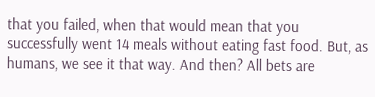that you failed, when that would mean that you successfully went 14 meals without eating fast food. But, as humans, we see it that way. And then? All bets are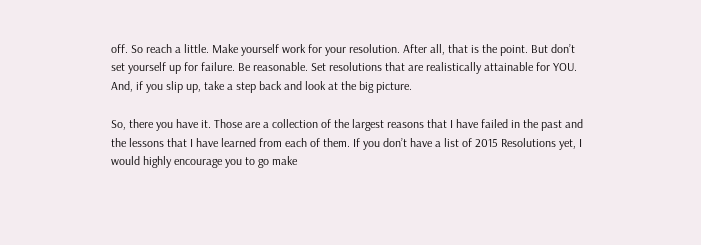off. So reach a little. Make yourself work for your resolution. After all, that is the point. But don’t set yourself up for failure. Be reasonable. Set resolutions that are realistically attainable for YOU. And, if you slip up, take a step back and look at the big picture.

So, there you have it. Those are a collection of the largest reasons that I have failed in the past and the lessons that I have learned from each of them. If you don’t have a list of 2015 Resolutions yet, I would highly encourage you to go make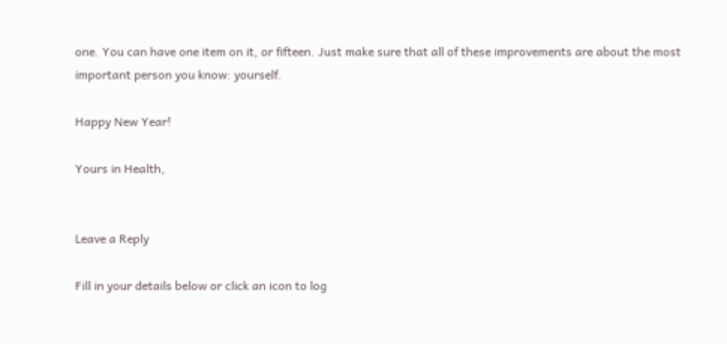one. You can have one item on it, or fifteen. Just make sure that all of these improvements are about the most important person you know: yourself.

Happy New Year!

Yours in Health,


Leave a Reply

Fill in your details below or click an icon to log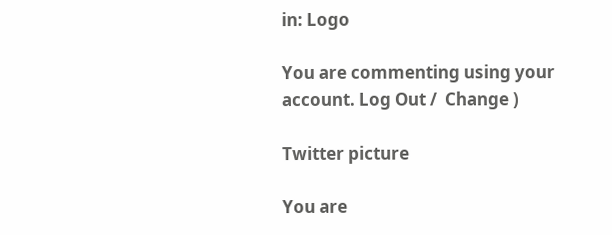in: Logo

You are commenting using your account. Log Out /  Change )

Twitter picture

You are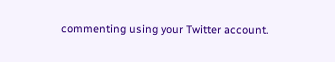commenting using your Twitter account.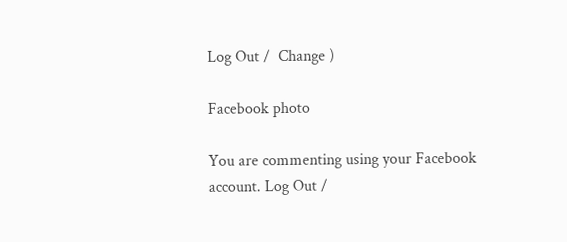Log Out /  Change )

Facebook photo

You are commenting using your Facebook account. Log Out /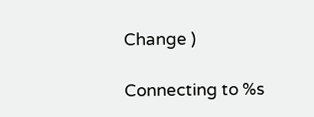Change )

Connecting to %s